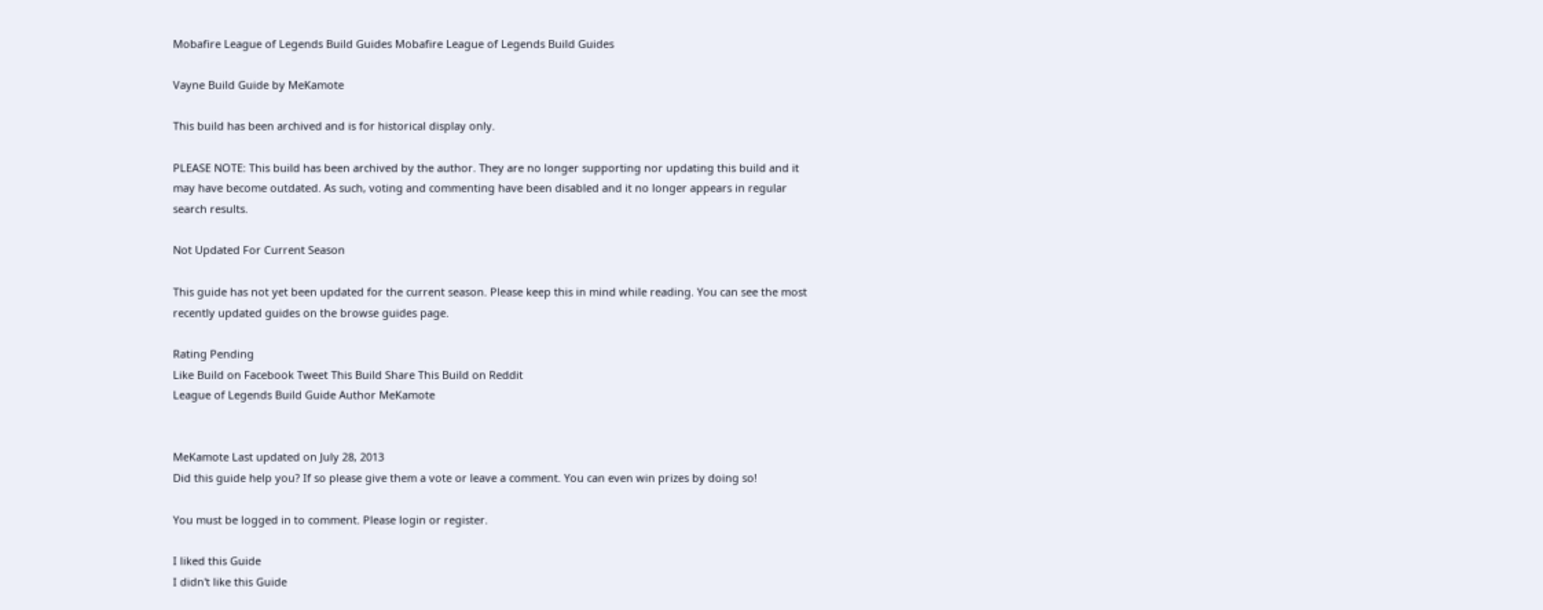Mobafire League of Legends Build Guides Mobafire League of Legends Build Guides

Vayne Build Guide by MeKamote

This build has been archived and is for historical display only.

PLEASE NOTE: This build has been archived by the author. They are no longer supporting nor updating this build and it may have become outdated. As such, voting and commenting have been disabled and it no longer appears in regular search results.

Not Updated For Current Season

This guide has not yet been updated for the current season. Please keep this in mind while reading. You can see the most recently updated guides on the browse guides page.

Rating Pending
Like Build on Facebook Tweet This Build Share This Build on Reddit
League of Legends Build Guide Author MeKamote


MeKamote Last updated on July 28, 2013
Did this guide help you? If so please give them a vote or leave a comment. You can even win prizes by doing so!

You must be logged in to comment. Please login or register.

I liked this Guide
I didn't like this Guide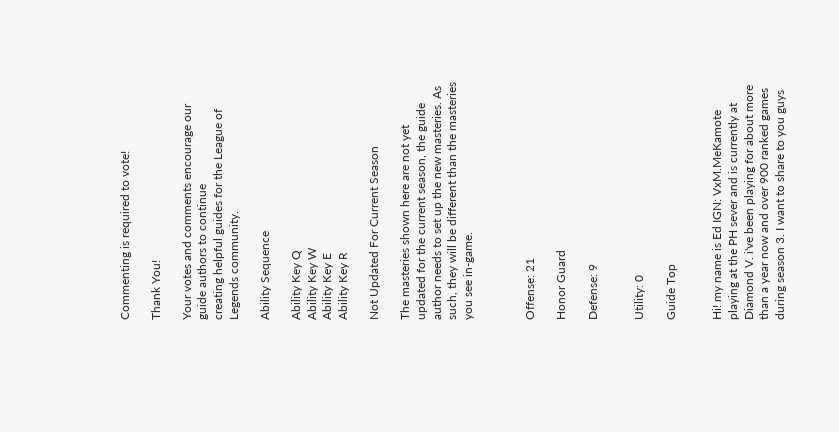Commenting is required to vote!

Thank You!

Your votes and comments encourage our guide authors to continue
creating helpful guides for the League of Legends community.

Ability Sequence

Ability Key Q
Ability Key W
Ability Key E
Ability Key R

Not Updated For Current Season

The masteries shown here are not yet updated for the current season, the guide author needs to set up the new masteries. As such, they will be different than the masteries you see in-game.



Offense: 21

Honor Guard

Defense: 9


Utility: 0

Guide Top


Hi! my name is Ed IGN: VxM.MeKamote playing at the PH sever and is currently at Diamond V. i've been playing for about more than a year now and over 900 ranked games during season 3. I want to share to you guys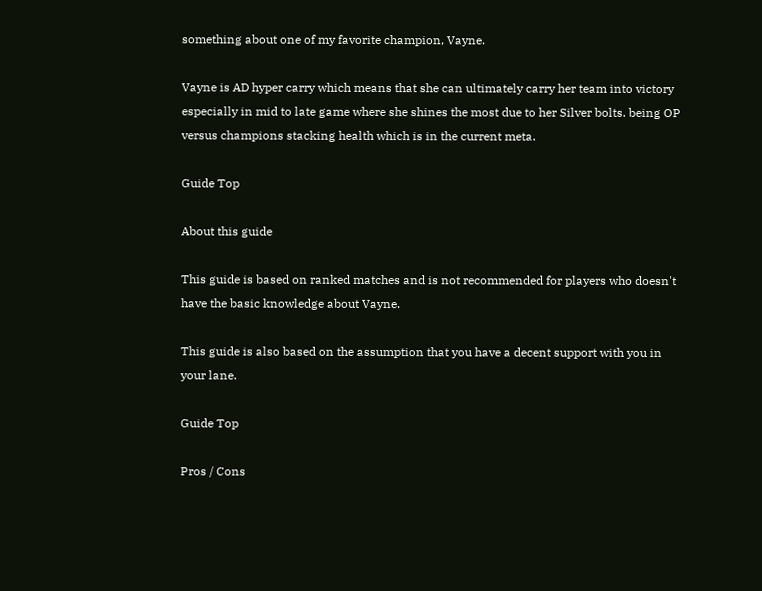something about one of my favorite champion, Vayne.

Vayne is AD hyper carry which means that she can ultimately carry her team into victory especially in mid to late game where she shines the most due to her Silver bolts. being OP versus champions stacking health which is in the current meta.

Guide Top

About this guide

This guide is based on ranked matches and is not recommended for players who doesn't have the basic knowledge about Vayne.

This guide is also based on the assumption that you have a decent support with you in your lane.

Guide Top

Pros / Cons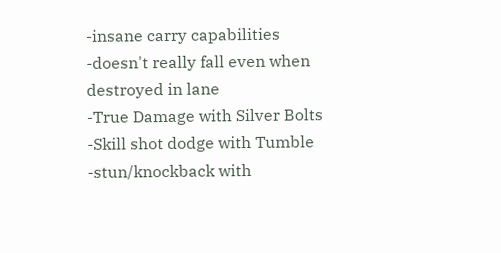-insane carry capabilities
-doesn't really fall even when destroyed in lane
-True Damage with Silver Bolts
-Skill shot dodge with Tumble
-stun/knockback with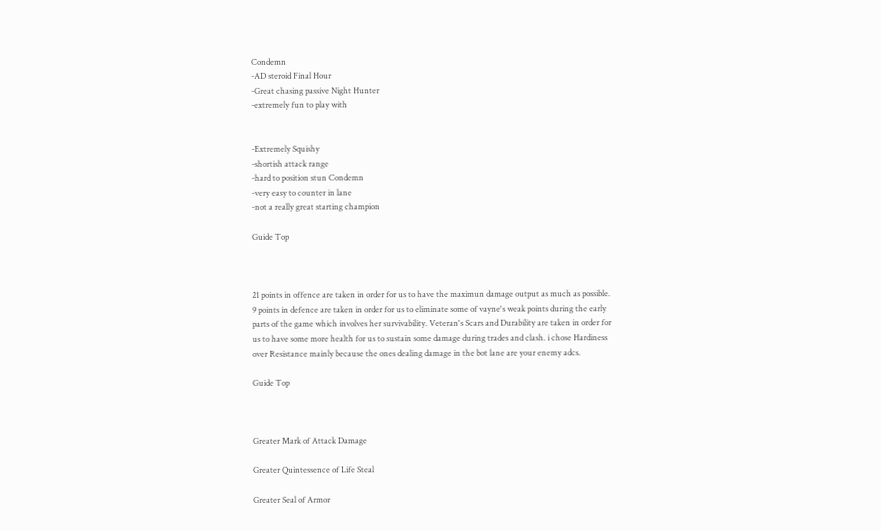Condemn
-AD steroid Final Hour
-Great chasing passive Night Hunter
-extremely fun to play with


-Extremely Squishy
-shortish attack range
-hard to position stun Condemn
-very easy to counter in lane
-not a really great starting champion

Guide Top



21 points in offence are taken in order for us to have the maximun damage output as much as possible. 9 points in defence are taken in order for us to eliminate some of vayne's weak points during the early parts of the game which involves her survivability. Veteran's Scars and Durability are taken in order for us to have some more health for us to sustain some damage during trades and clash. i chose Hardiness over Resistance mainly because the ones dealing damage in the bot lane are your enemy adcs.

Guide Top



Greater Mark of Attack Damage

Greater Quintessence of Life Steal

Greater Seal of Armor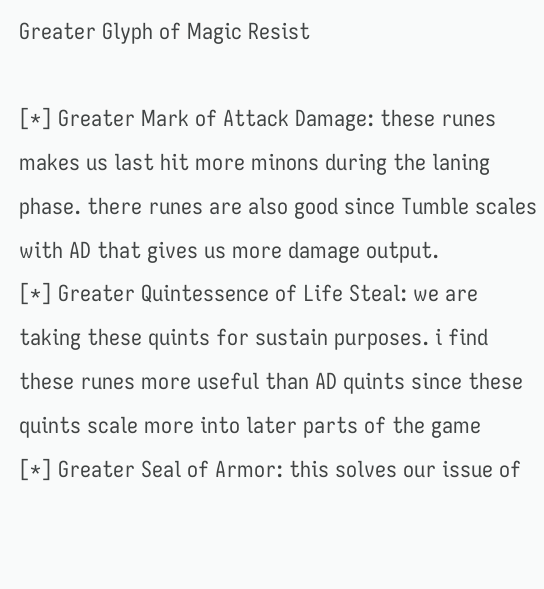Greater Glyph of Magic Resist

[*] Greater Mark of Attack Damage: these runes makes us last hit more minons during the laning phase. there runes are also good since Tumble scales with AD that gives us more damage output.
[*] Greater Quintessence of Life Steal: we are taking these quints for sustain purposes. i find these runes more useful than AD quints since these quints scale more into later parts of the game
[*] Greater Seal of Armor: this solves our issue of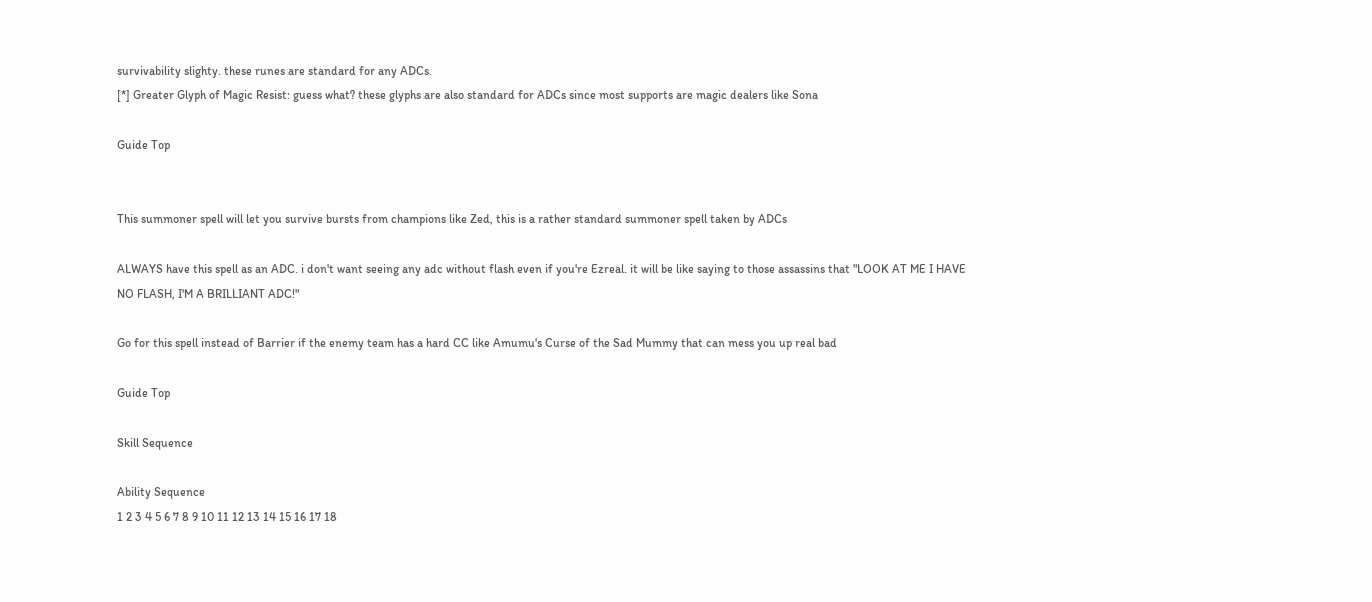survivability slighty. these runes are standard for any ADCs.
[*] Greater Glyph of Magic Resist: guess what? these glyphs are also standard for ADCs since most supports are magic dealers like Sona

Guide Top


This summoner spell will let you survive bursts from champions like Zed, this is a rather standard summoner spell taken by ADCs

ALWAYS have this spell as an ADC. i don't want seeing any adc without flash even if you're Ezreal. it will be like saying to those assassins that "LOOK AT ME I HAVE NO FLASH, I'M A BRILLIANT ADC!"

Go for this spell instead of Barrier if the enemy team has a hard CC like Amumu's Curse of the Sad Mummy that can mess you up real bad

Guide Top

Skill Sequence

Ability Sequence
1 2 3 4 5 6 7 8 9 10 11 12 13 14 15 16 17 18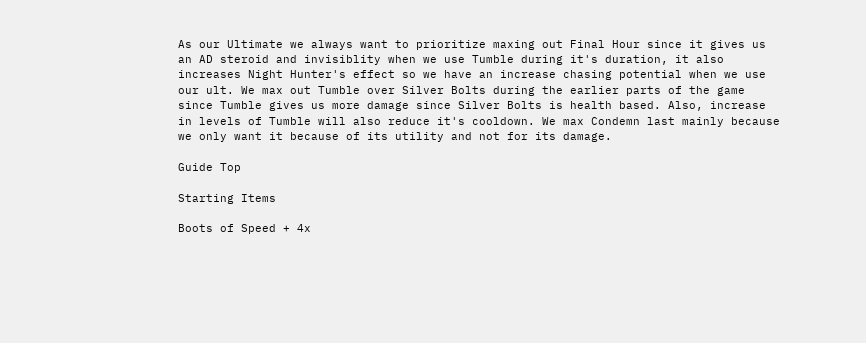As our Ultimate we always want to prioritize maxing out Final Hour since it gives us an AD steroid and invisiblity when we use Tumble during it's duration, it also increases Night Hunter's effect so we have an increase chasing potential when we use our ult. We max out Tumble over Silver Bolts during the earlier parts of the game since Tumble gives us more damage since Silver Bolts is health based. Also, increase in levels of Tumble will also reduce it's cooldown. We max Condemn last mainly because we only want it because of its utility and not for its damage.

Guide Top

Starting Items

Boots of Speed + 4x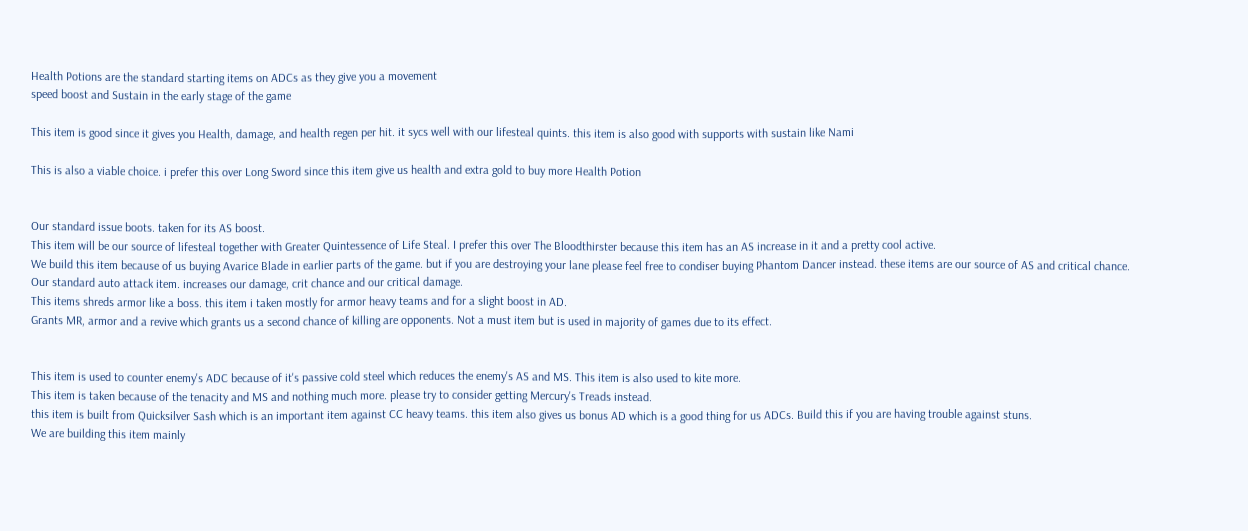Health Potions are the standard starting items on ADCs as they give you a movement
speed boost and Sustain in the early stage of the game

This item is good since it gives you Health, damage, and health regen per hit. it sycs well with our lifesteal quints. this item is also good with supports with sustain like Nami

This is also a viable choice. i prefer this over Long Sword since this item give us health and extra gold to buy more Health Potion


Our standard issue boots. taken for its AS boost.
This item will be our source of lifesteal together with Greater Quintessence of Life Steal. I prefer this over The Bloodthirster because this item has an AS increase in it and a pretty cool active.
We build this item because of us buying Avarice Blade in earlier parts of the game. but if you are destroying your lane please feel free to condiser buying Phantom Dancer instead. these items are our source of AS and critical chance.
Our standard auto attack item. increases our damage, crit chance and our critical damage.
This items shreds armor like a boss. this item i taken mostly for armor heavy teams and for a slight boost in AD.
Grants MR, armor and a revive which grants us a second chance of killing are opponents. Not a must item but is used in majority of games due to its effect.


This item is used to counter enemy's ADC because of it's passive cold steel which reduces the enemy's AS and MS. This item is also used to kite more.
This item is taken because of the tenacity and MS and nothing much more. please try to consider getting Mercury's Treads instead.
this item is built from Quicksilver Sash which is an important item against CC heavy teams. this item also gives us bonus AD which is a good thing for us ADCs. Build this if you are having trouble against stuns.
We are building this item mainly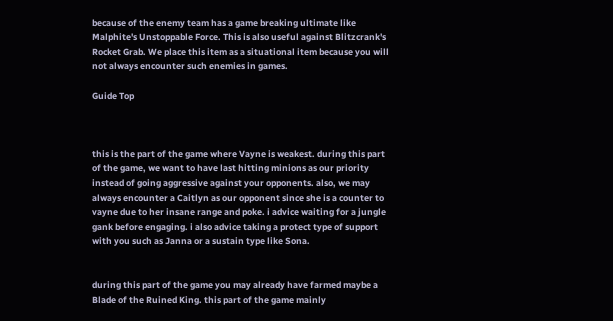because of the enemy team has a game breaking ultimate like Malphite's Unstoppable Force. This is also useful against Blitzcrank's Rocket Grab. We place this item as a situational item because you will not always encounter such enemies in games.

Guide Top



this is the part of the game where Vayne is weakest. during this part of the game, we want to have last hitting minions as our priority instead of going aggressive against your opponents. also, we may always encounter a Caitlyn as our opponent since she is a counter to vayne due to her insane range and poke. i advice waiting for a jungle gank before engaging. i also advice taking a protect type of support with you such as Janna or a sustain type like Sona.


during this part of the game you may already have farmed maybe a Blade of the Ruined King. this part of the game mainly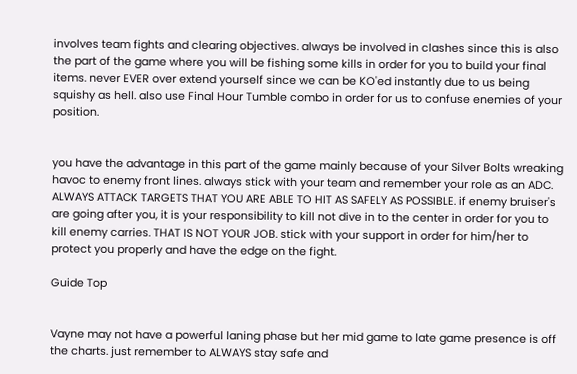involves team fights and clearing objectives. always be involved in clashes since this is also the part of the game where you will be fishing some kills in order for you to build your final items. never EVER over extend yourself since we can be KO'ed instantly due to us being squishy as hell. also use Final Hour Tumble combo in order for us to confuse enemies of your position.


you have the advantage in this part of the game mainly because of your Silver Bolts wreaking havoc to enemy front lines. always stick with your team and remember your role as an ADC. ALWAYS ATTACK TARGETS THAT YOU ARE ABLE TO HIT AS SAFELY AS POSSIBLE. if enemy bruiser's are going after you, it is your responsibility to kill not dive in to the center in order for you to kill enemy carries. THAT IS NOT YOUR JOB. stick with your support in order for him/her to protect you properly and have the edge on the fight.

Guide Top


Vayne may not have a powerful laning phase but her mid game to late game presence is off the charts. just remember to ALWAYS stay safe and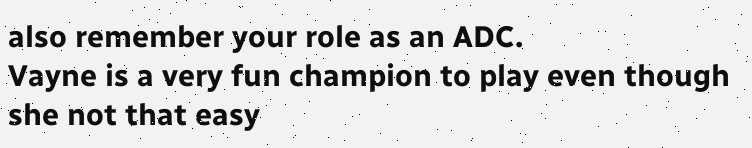also remember your role as an ADC.
Vayne is a very fun champion to play even though she not that easy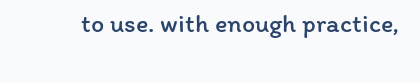to use. with enough practice,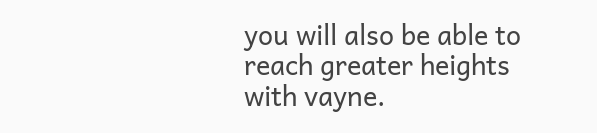you will also be able to reach greater heights with vayne.